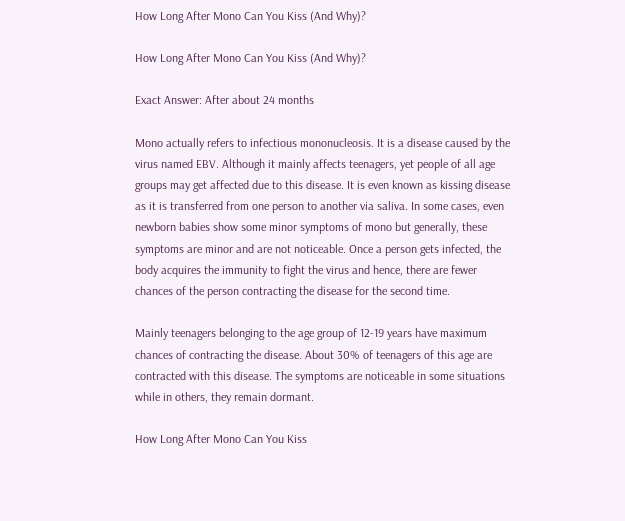How Long After Mono Can You Kiss (And Why)?

How Long After Mono Can You Kiss (And Why)?

Exact Answer: After about 24 months

Mono actually refers to infectious mononucleosis. It is a disease caused by the virus named EBV. Although it mainly affects teenagers, yet people of all age groups may get affected due to this disease. It is even known as kissing disease as it is transferred from one person to another via saliva. In some cases, even newborn babies show some minor symptoms of mono but generally, these symptoms are minor and are not noticeable. Once a person gets infected, the body acquires the immunity to fight the virus and hence, there are fewer chances of the person contracting the disease for the second time.

Mainly teenagers belonging to the age group of 12-19 years have maximum chances of contracting the disease. About 30% of teenagers of this age are contracted with this disease. The symptoms are noticeable in some situations while in others, they remain dormant.

How Long After Mono Can You Kiss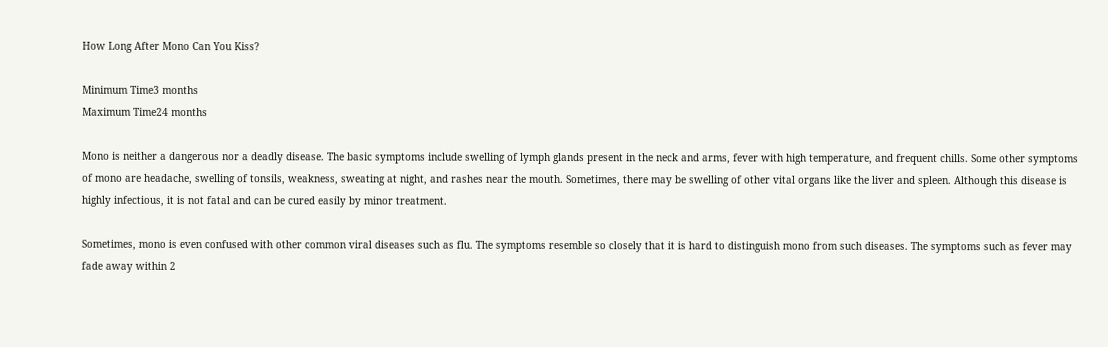How Long After Mono Can You Kiss?

Minimum Time3 months
Maximum Time24 months

Mono is neither a dangerous nor a deadly disease. The basic symptoms include swelling of lymph glands present in the neck and arms, fever with high temperature, and frequent chills. Some other symptoms of mono are headache, swelling of tonsils, weakness, sweating at night, and rashes near the mouth. Sometimes, there may be swelling of other vital organs like the liver and spleen. Although this disease is highly infectious, it is not fatal and can be cured easily by minor treatment.

Sometimes, mono is even confused with other common viral diseases such as flu. The symptoms resemble so closely that it is hard to distinguish mono from such diseases. The symptoms such as fever may fade away within 2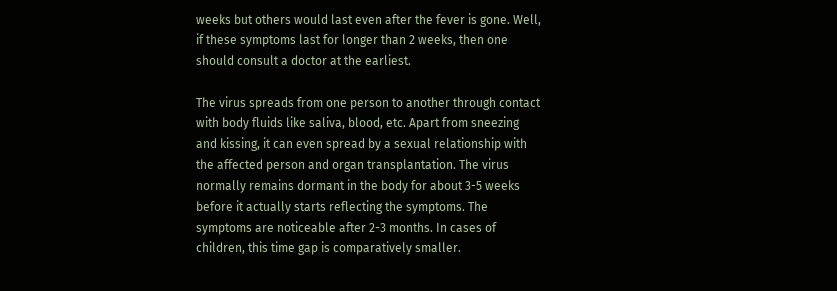weeks but others would last even after the fever is gone. Well, if these symptoms last for longer than 2 weeks, then one should consult a doctor at the earliest.

The virus spreads from one person to another through contact with body fluids like saliva, blood, etc. Apart from sneezing and kissing, it can even spread by a sexual relationship with the affected person and organ transplantation. The virus normally remains dormant in the body for about 3-5 weeks before it actually starts reflecting the symptoms. The symptoms are noticeable after 2-3 months. In cases of children, this time gap is comparatively smaller.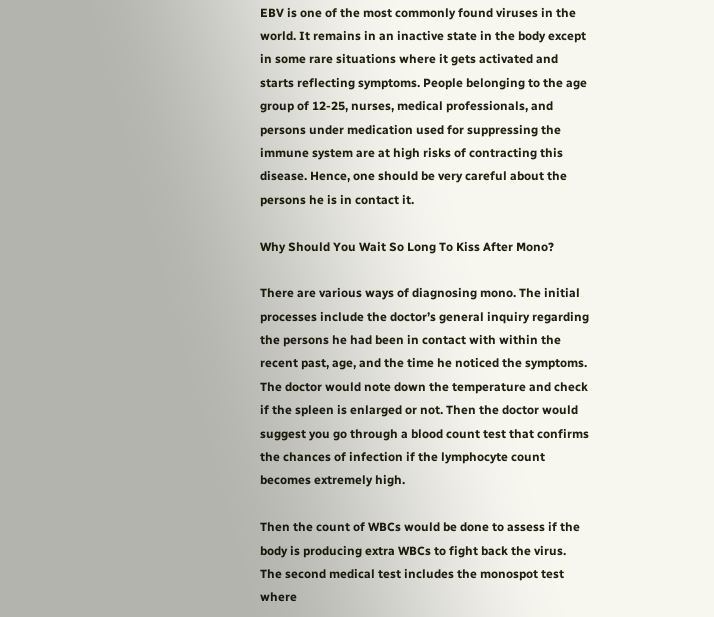EBV is one of the most commonly found viruses in the world. It remains in an inactive state in the body except in some rare situations where it gets activated and starts reflecting symptoms. People belonging to the age group of 12-25, nurses, medical professionals, and persons under medication used for suppressing the immune system are at high risks of contracting this disease. Hence, one should be very careful about the persons he is in contact it.

Why Should You Wait So Long To Kiss After Mono?

There are various ways of diagnosing mono. The initial processes include the doctor’s general inquiry regarding the persons he had been in contact with within the recent past, age, and the time he noticed the symptoms. The doctor would note down the temperature and check if the spleen is enlarged or not. Then the doctor would suggest you go through a blood count test that confirms the chances of infection if the lymphocyte count becomes extremely high.

Then the count of WBCs would be done to assess if the body is producing extra WBCs to fight back the virus. The second medical test includes the monospot test where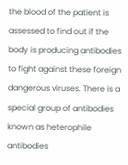the blood of the patient is assessed to find out if the body is producing antibodies to fight against these foreign dangerous viruses. There is a special group of antibodies known as heterophile antibodies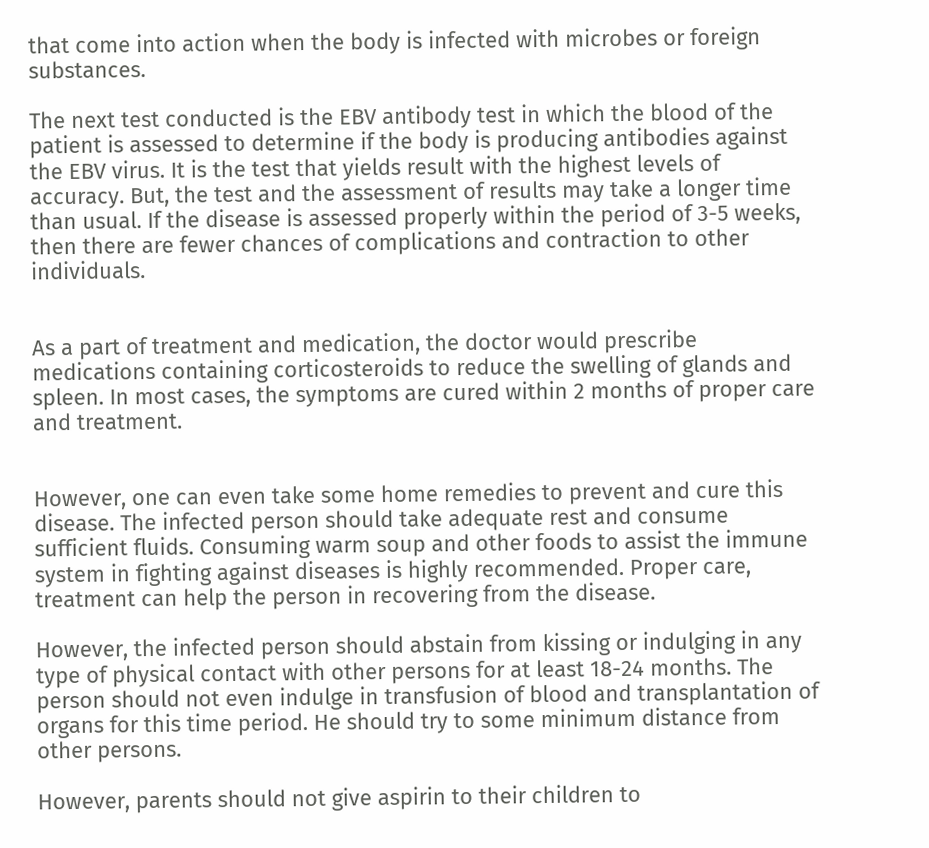that come into action when the body is infected with microbes or foreign substances.

The next test conducted is the EBV antibody test in which the blood of the patient is assessed to determine if the body is producing antibodies against the EBV virus. It is the test that yields result with the highest levels of accuracy. But, the test and the assessment of results may take a longer time than usual. If the disease is assessed properly within the period of 3-5 weeks, then there are fewer chances of complications and contraction to other individuals.


As a part of treatment and medication, the doctor would prescribe medications containing corticosteroids to reduce the swelling of glands and spleen. In most cases, the symptoms are cured within 2 months of proper care and treatment.


However, one can even take some home remedies to prevent and cure this disease. The infected person should take adequate rest and consume sufficient fluids. Consuming warm soup and other foods to assist the immune system in fighting against diseases is highly recommended. Proper care, treatment can help the person in recovering from the disease.

However, the infected person should abstain from kissing or indulging in any type of physical contact with other persons for at least 18-24 months. The person should not even indulge in transfusion of blood and transplantation of organs for this time period. He should try to some minimum distance from other persons.

However, parents should not give aspirin to their children to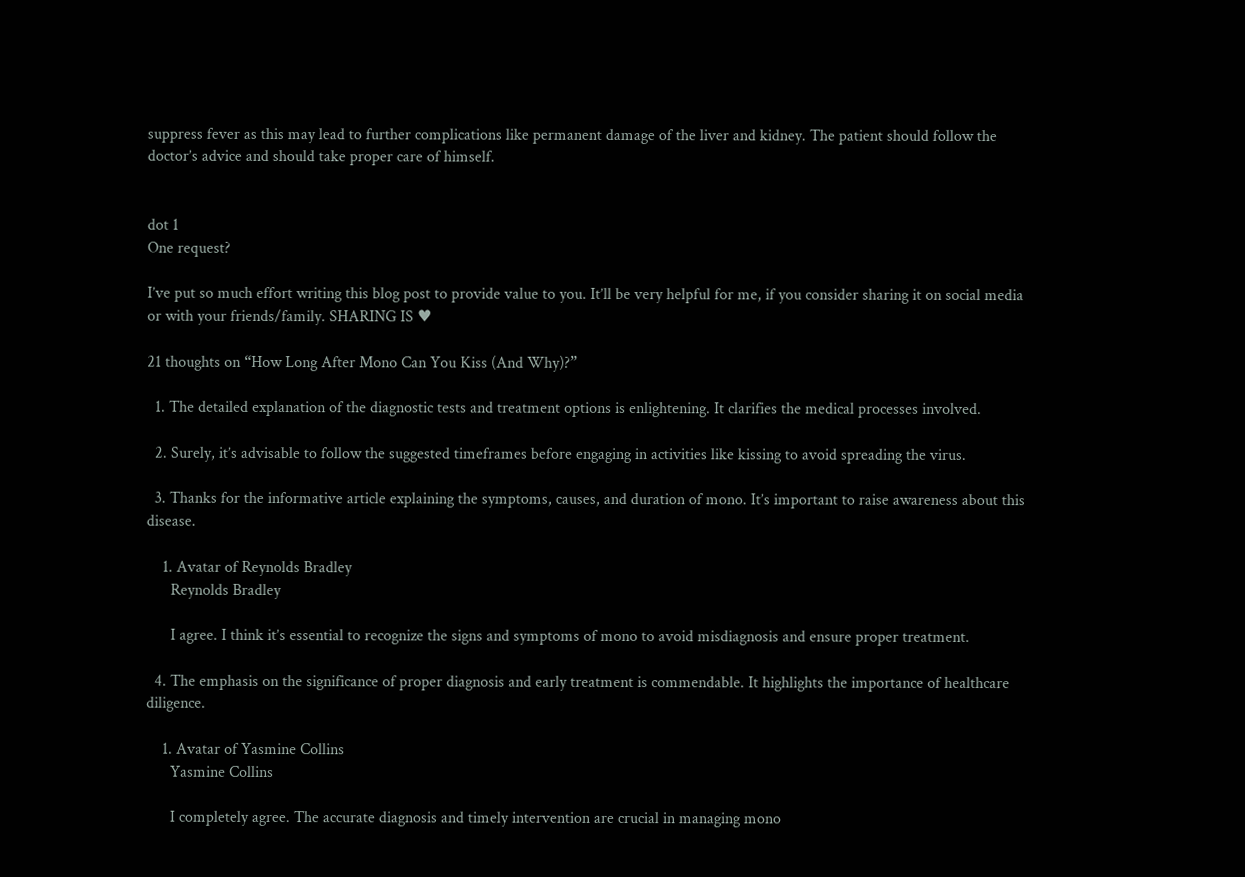suppress fever as this may lead to further complications like permanent damage of the liver and kidney. The patient should follow the doctor’s advice and should take proper care of himself.


dot 1
One request?

I’ve put so much effort writing this blog post to provide value to you. It’ll be very helpful for me, if you consider sharing it on social media or with your friends/family. SHARING IS ♥

21 thoughts on “How Long After Mono Can You Kiss (And Why)?”

  1. The detailed explanation of the diagnostic tests and treatment options is enlightening. It clarifies the medical processes involved.

  2. Surely, it’s advisable to follow the suggested timeframes before engaging in activities like kissing to avoid spreading the virus.

  3. Thanks for the informative article explaining the symptoms, causes, and duration of mono. It’s important to raise awareness about this disease.

    1. Avatar of Reynolds Bradley
      Reynolds Bradley

      I agree. I think it’s essential to recognize the signs and symptoms of mono to avoid misdiagnosis and ensure proper treatment.

  4. The emphasis on the significance of proper diagnosis and early treatment is commendable. It highlights the importance of healthcare diligence.

    1. Avatar of Yasmine Collins
      Yasmine Collins

      I completely agree. The accurate diagnosis and timely intervention are crucial in managing mono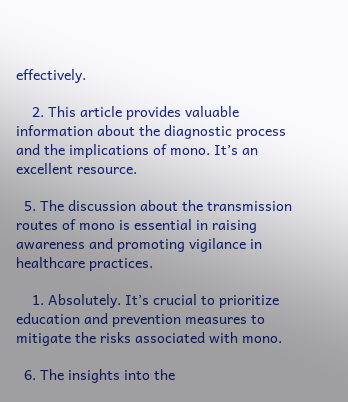effectively.

    2. This article provides valuable information about the diagnostic process and the implications of mono. It’s an excellent resource.

  5. The discussion about the transmission routes of mono is essential in raising awareness and promoting vigilance in healthcare practices.

    1. Absolutely. It’s crucial to prioritize education and prevention measures to mitigate the risks associated with mono.

  6. The insights into the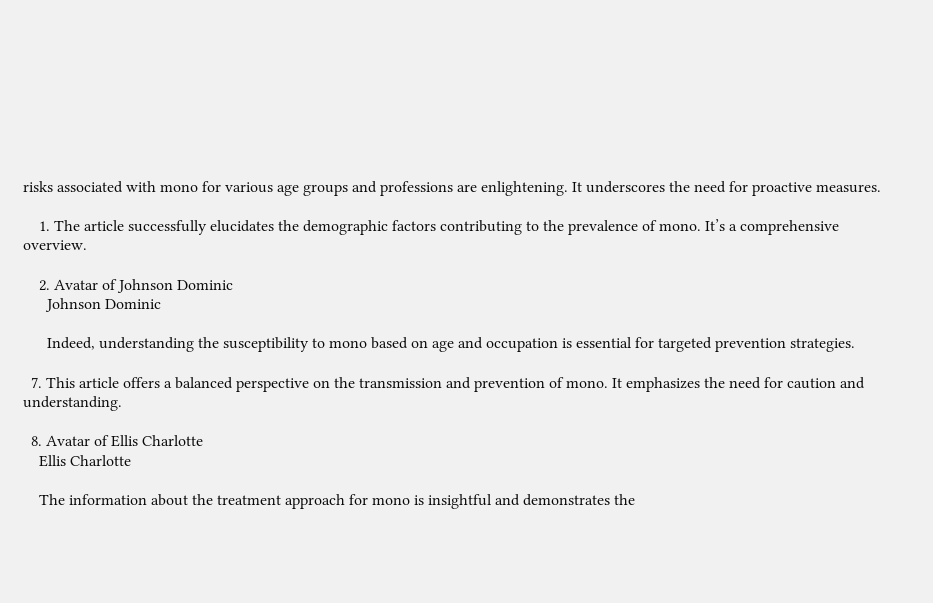risks associated with mono for various age groups and professions are enlightening. It underscores the need for proactive measures.

    1. The article successfully elucidates the demographic factors contributing to the prevalence of mono. It’s a comprehensive overview.

    2. Avatar of Johnson Dominic
      Johnson Dominic

      Indeed, understanding the susceptibility to mono based on age and occupation is essential for targeted prevention strategies.

  7. This article offers a balanced perspective on the transmission and prevention of mono. It emphasizes the need for caution and understanding.

  8. Avatar of Ellis Charlotte
    Ellis Charlotte

    The information about the treatment approach for mono is insightful and demonstrates the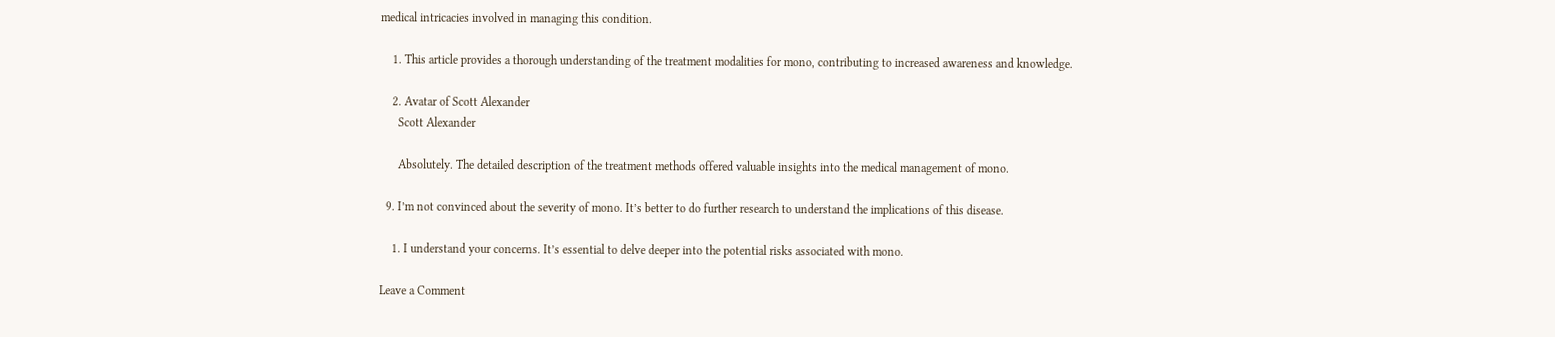medical intricacies involved in managing this condition.

    1. This article provides a thorough understanding of the treatment modalities for mono, contributing to increased awareness and knowledge.

    2. Avatar of Scott Alexander
      Scott Alexander

      Absolutely. The detailed description of the treatment methods offered valuable insights into the medical management of mono.

  9. I’m not convinced about the severity of mono. It’s better to do further research to understand the implications of this disease.

    1. I understand your concerns. It’s essential to delve deeper into the potential risks associated with mono.

Leave a Comment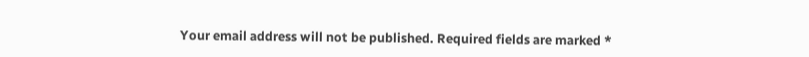Your email address will not be published. Required fields are marked *